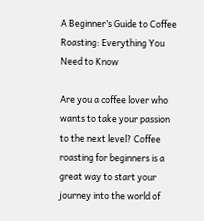A Beginner’s Guide to Coffee Roasting: Everything You Need to Know

Are you a coffee lover who wants to take your passion to the next level? Coffee roasting for beginners is a great way to start your journey into the world of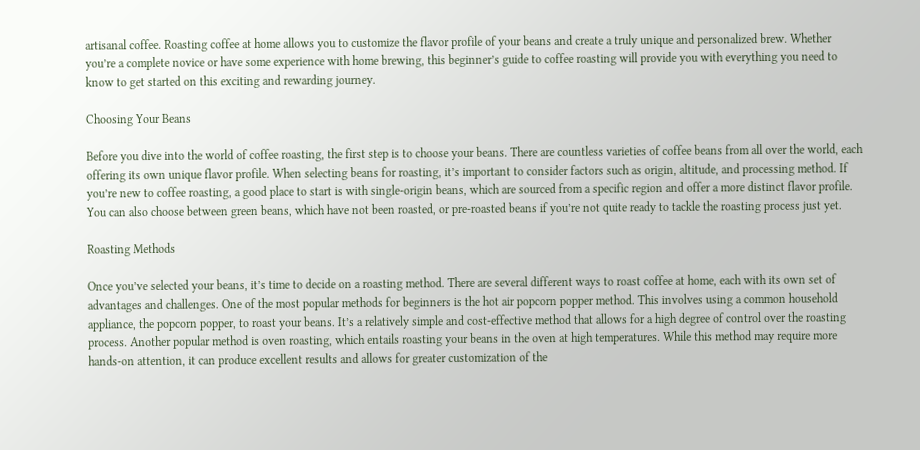artisanal coffee. Roasting coffee at home allows you to customize the flavor profile of your beans and create a truly unique and personalized brew. Whether you’re a complete novice or have some experience with home brewing, this beginner’s guide to coffee roasting will provide you with everything you need to know to get started on this exciting and rewarding journey.

Choosing Your Beans

Before you dive into the world of coffee roasting, the first step is to choose your beans. There are countless varieties of coffee beans from all over the world, each offering its own unique flavor profile. When selecting beans for roasting, it’s important to consider factors such as origin, altitude, and processing method. If you’re new to coffee roasting, a good place to start is with single-origin beans, which are sourced from a specific region and offer a more distinct flavor profile. You can also choose between green beans, which have not been roasted, or pre-roasted beans if you’re not quite ready to tackle the roasting process just yet.

Roasting Methods

Once you’ve selected your beans, it’s time to decide on a roasting method. There are several different ways to roast coffee at home, each with its own set of advantages and challenges. One of the most popular methods for beginners is the hot air popcorn popper method. This involves using a common household appliance, the popcorn popper, to roast your beans. It’s a relatively simple and cost-effective method that allows for a high degree of control over the roasting process. Another popular method is oven roasting, which entails roasting your beans in the oven at high temperatures. While this method may require more hands-on attention, it can produce excellent results and allows for greater customization of the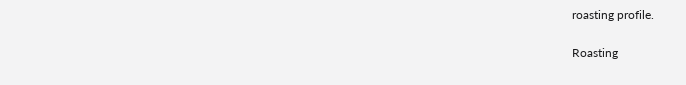roasting profile.

Roasting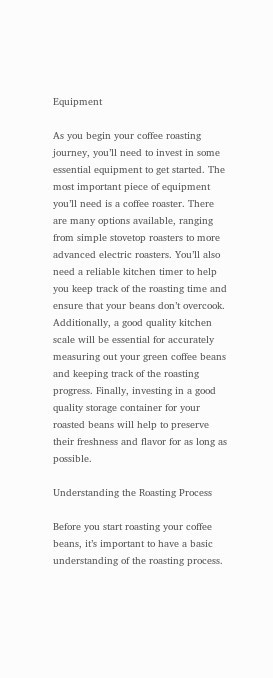Equipment

As you begin your coffee roasting journey, you’ll need to invest in some essential equipment to get started. The most important piece of equipment you’ll need is a coffee roaster. There are many options available, ranging from simple stovetop roasters to more advanced electric roasters. You’ll also need a reliable kitchen timer to help you keep track of the roasting time and ensure that your beans don’t overcook. Additionally, a good quality kitchen scale will be essential for accurately measuring out your green coffee beans and keeping track of the roasting progress. Finally, investing in a good quality storage container for your roasted beans will help to preserve their freshness and flavor for as long as possible.

Understanding the Roasting Process

Before you start roasting your coffee beans, it’s important to have a basic understanding of the roasting process.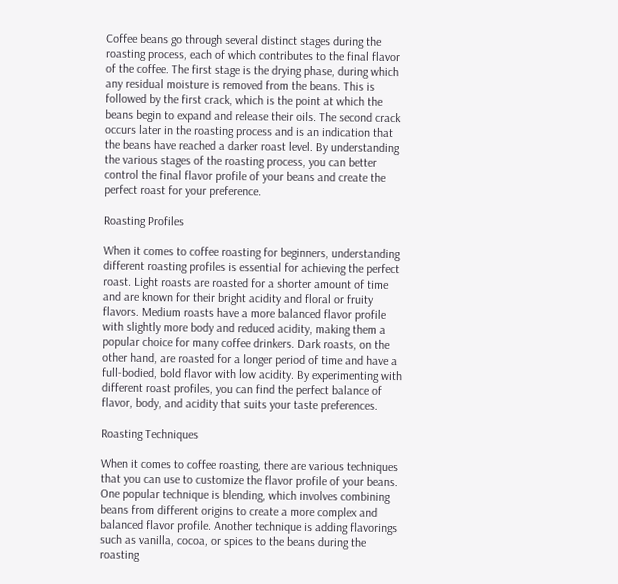Coffee beans go through several distinct stages during the roasting process, each of which contributes to the final flavor of the coffee. The first stage is the drying phase, during which any residual moisture is removed from the beans. This is followed by the first crack, which is the point at which the beans begin to expand and release their oils. The second crack occurs later in the roasting process and is an indication that the beans have reached a darker roast level. By understanding the various stages of the roasting process, you can better control the final flavor profile of your beans and create the perfect roast for your preference.

Roasting Profiles

When it comes to coffee roasting for beginners, understanding different roasting profiles is essential for achieving the perfect roast. Light roasts are roasted for a shorter amount of time and are known for their bright acidity and floral or fruity flavors. Medium roasts have a more balanced flavor profile with slightly more body and reduced acidity, making them a popular choice for many coffee drinkers. Dark roasts, on the other hand, are roasted for a longer period of time and have a full-bodied, bold flavor with low acidity. By experimenting with different roast profiles, you can find the perfect balance of flavor, body, and acidity that suits your taste preferences.

Roasting Techniques

When it comes to coffee roasting, there are various techniques that you can use to customize the flavor profile of your beans. One popular technique is blending, which involves combining beans from different origins to create a more complex and balanced flavor profile. Another technique is adding flavorings such as vanilla, cocoa, or spices to the beans during the roasting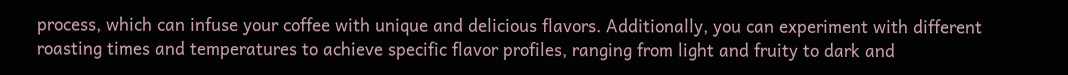process, which can infuse your coffee with unique and delicious flavors. Additionally, you can experiment with different roasting times and temperatures to achieve specific flavor profiles, ranging from light and fruity to dark and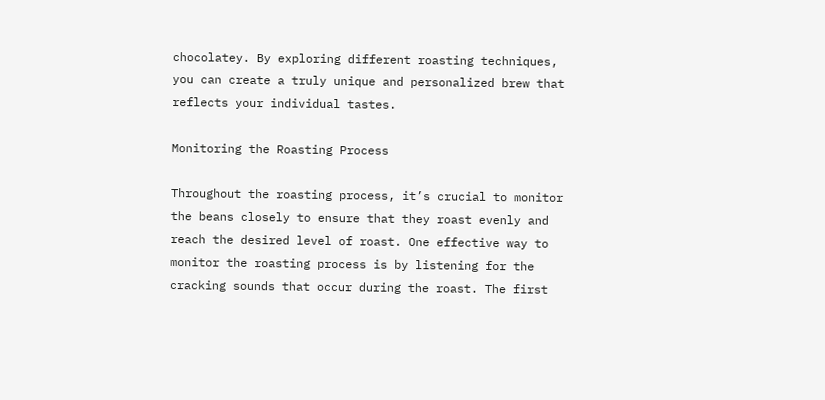chocolatey. By exploring different roasting techniques, you can create a truly unique and personalized brew that reflects your individual tastes.

Monitoring the Roasting Process

Throughout the roasting process, it’s crucial to monitor the beans closely to ensure that they roast evenly and reach the desired level of roast. One effective way to monitor the roasting process is by listening for the cracking sounds that occur during the roast. The first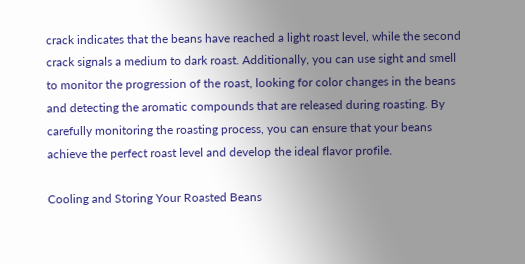crack indicates that the beans have reached a light roast level, while the second crack signals a medium to dark roast. Additionally, you can use sight and smell to monitor the progression of the roast, looking for color changes in the beans and detecting the aromatic compounds that are released during roasting. By carefully monitoring the roasting process, you can ensure that your beans achieve the perfect roast level and develop the ideal flavor profile.

Cooling and Storing Your Roasted Beans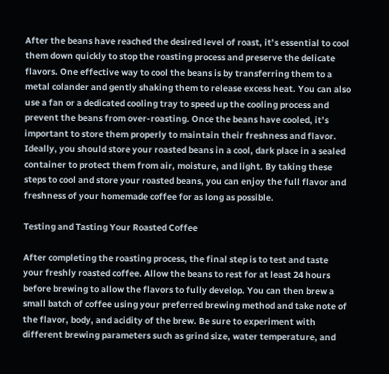After the beans have reached the desired level of roast, it’s essential to cool them down quickly to stop the roasting process and preserve the delicate flavors. One effective way to cool the beans is by transferring them to a metal colander and gently shaking them to release excess heat. You can also use a fan or a dedicated cooling tray to speed up the cooling process and prevent the beans from over-roasting. Once the beans have cooled, it’s important to store them properly to maintain their freshness and flavor. Ideally, you should store your roasted beans in a cool, dark place in a sealed container to protect them from air, moisture, and light. By taking these steps to cool and store your roasted beans, you can enjoy the full flavor and freshness of your homemade coffee for as long as possible.

Testing and Tasting Your Roasted Coffee

After completing the roasting process, the final step is to test and taste your freshly roasted coffee. Allow the beans to rest for at least 24 hours before brewing to allow the flavors to fully develop. You can then brew a small batch of coffee using your preferred brewing method and take note of the flavor, body, and acidity of the brew. Be sure to experiment with different brewing parameters such as grind size, water temperature, and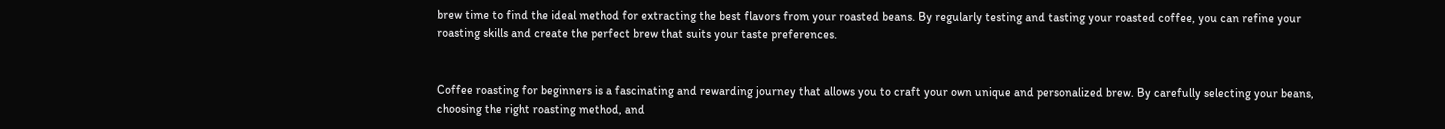brew time to find the ideal method for extracting the best flavors from your roasted beans. By regularly testing and tasting your roasted coffee, you can refine your roasting skills and create the perfect brew that suits your taste preferences.


Coffee roasting for beginners is a fascinating and rewarding journey that allows you to craft your own unique and personalized brew. By carefully selecting your beans, choosing the right roasting method, and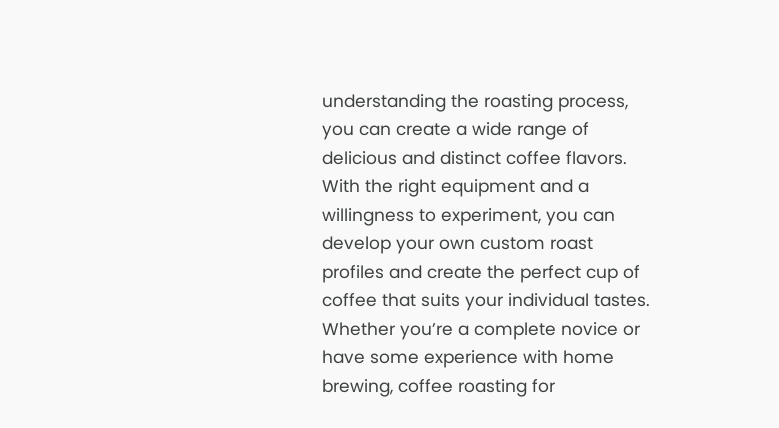understanding the roasting process, you can create a wide range of delicious and distinct coffee flavors. With the right equipment and a willingness to experiment, you can develop your own custom roast profiles and create the perfect cup of coffee that suits your individual tastes. Whether you’re a complete novice or have some experience with home brewing, coffee roasting for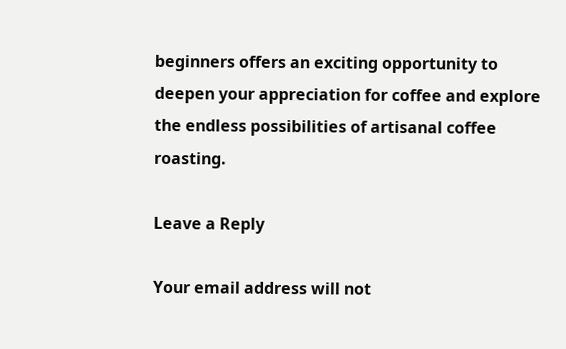beginners offers an exciting opportunity to deepen your appreciation for coffee and explore the endless possibilities of artisanal coffee roasting.

Leave a Reply

Your email address will not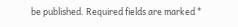be published. Required fields are marked *